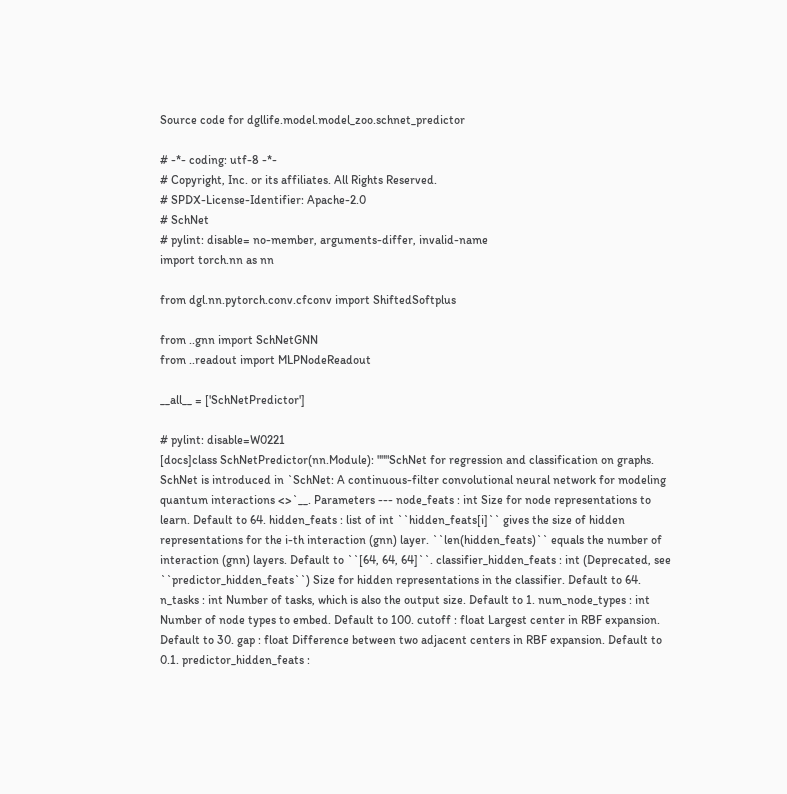Source code for dgllife.model.model_zoo.schnet_predictor

# -*- coding: utf-8 -*-
# Copyright, Inc. or its affiliates. All Rights Reserved.
# SPDX-License-Identifier: Apache-2.0
# SchNet
# pylint: disable= no-member, arguments-differ, invalid-name
import torch.nn as nn

from dgl.nn.pytorch.conv.cfconv import ShiftedSoftplus

from ..gnn import SchNetGNN
from ..readout import MLPNodeReadout

__all__ = ['SchNetPredictor']

# pylint: disable=W0221
[docs]class SchNetPredictor(nn.Module): """SchNet for regression and classification on graphs. SchNet is introduced in `SchNet: A continuous-filter convolutional neural network for modeling quantum interactions <>`__. Parameters --- node_feats : int Size for node representations to learn. Default to 64. hidden_feats : list of int ``hidden_feats[i]`` gives the size of hidden representations for the i-th interaction (gnn) layer. ``len(hidden_feats)`` equals the number of interaction (gnn) layers. Default to ``[64, 64, 64]``. classifier_hidden_feats : int (Deprecated, see ``predictor_hidden_feats``) Size for hidden representations in the classifier. Default to 64. n_tasks : int Number of tasks, which is also the output size. Default to 1. num_node_types : int Number of node types to embed. Default to 100. cutoff : float Largest center in RBF expansion. Default to 30. gap : float Difference between two adjacent centers in RBF expansion. Default to 0.1. predictor_hidden_feats :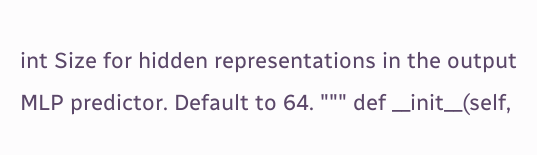int Size for hidden representations in the output MLP predictor. Default to 64. """ def __init__(self,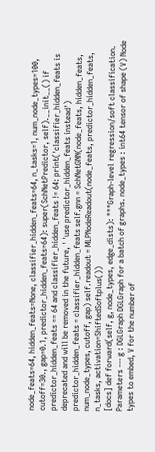node_feats=64, hidden_feats=None, classifier_hidden_feats=64, n_tasks=1, num_node_types=100, cutoff=30., gap=0.1, predictor_hidden_feats=64): super(SchNetPredictor, self).__init__() if predictor_hidden_feats == 64 and classifier_hidden_feats != 64: print('classifier_hidden_feats is deprecated and will be removed in the future, ' 'use predictor_hidden_feats instead') predictor_hidden_feats = classifier_hidden_feats self.gnn = SchNetGNN(node_feats, hidden_feats, num_node_types, cutoff, gap) self.readout = MLPNodeReadout(node_feats, predictor_hidden_feats, n_tasks, activation=ShiftedSoftplus())
[docs] def forward(self, g, node_types, edge_dists): """Graph-level regression/soft classification. Parameters --- g : DGLGraph DGLGraph for a batch of graphs. node_types : int64 tensor of shape (V) Node types to embed, V for the number of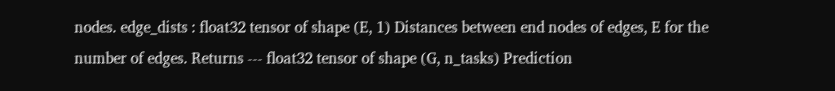nodes. edge_dists : float32 tensor of shape (E, 1) Distances between end nodes of edges, E for the number of edges. Returns --- float32 tensor of shape (G, n_tasks) Prediction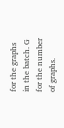for the graphs in the batch. G for the number of graphs.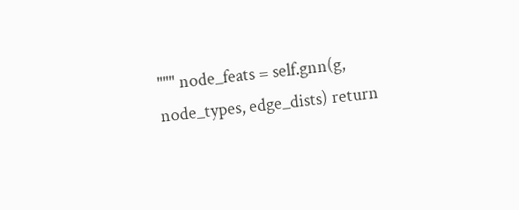""" node_feats = self.gnn(g, node_types, edge_dists) return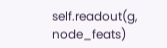self.readout(g, node_feats)